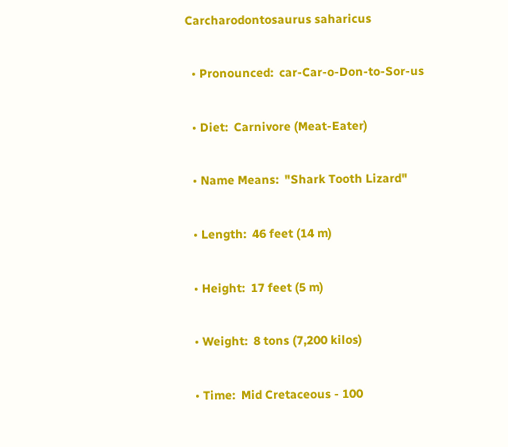Carcharodontosaurus saharicus

  • Pronounced:  car-Car-o-Don-to-Sor-us

  • Diet:  Carnivore (Meat-Eater)

  • Name Means:  "Shark Tooth Lizard"

  • Length:  46 feet (14 m)

  • Height:  17 feet (5 m)

  • Weight:  8 tons (7,200 kilos)

  • Time:  Mid Cretaceous - 100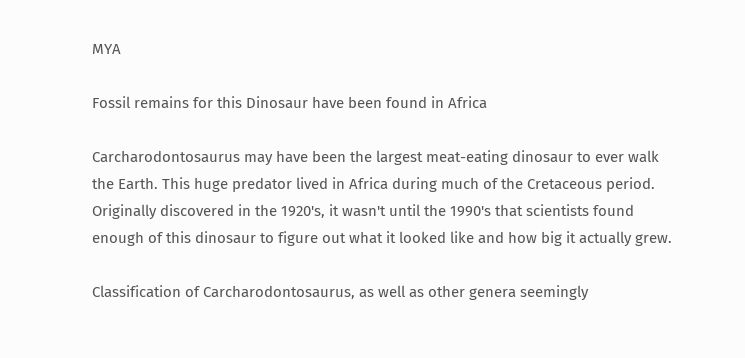MYA

Fossil remains for this Dinosaur have been found in Africa

Carcharodontosaurus may have been the largest meat-eating dinosaur to ever walk the Earth. This huge predator lived in Africa during much of the Cretaceous period. Originally discovered in the 1920's, it wasn't until the 1990's that scientists found enough of this dinosaur to figure out what it looked like and how big it actually grew.

Classification of Carcharodontosaurus, as well as other genera seemingly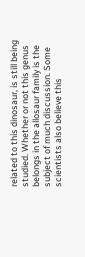related to this dinosaur, is still being studied. Whether or not this genus belongs in the allosaur family is the subject of much discussion. Some scientists also believe this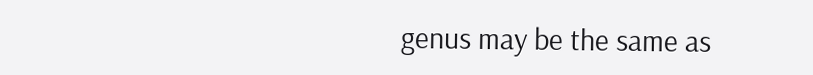genus may be the same as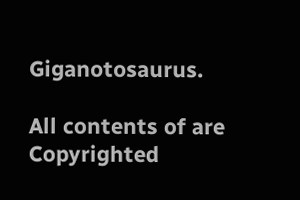Giganotosaurus.

All contents of are Copyrighted